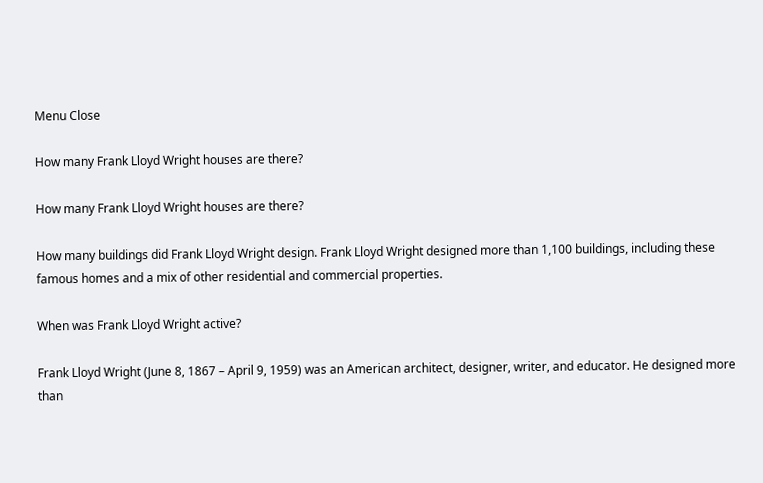Menu Close

How many Frank Lloyd Wright houses are there?

How many Frank Lloyd Wright houses are there?

How many buildings did Frank Lloyd Wright design. Frank Lloyd Wright designed more than 1,100 buildings, including these famous homes and a mix of other residential and commercial properties.

When was Frank Lloyd Wright active?

Frank Lloyd Wright (June 8, 1867 – April 9, 1959) was an American architect, designer, writer, and educator. He designed more than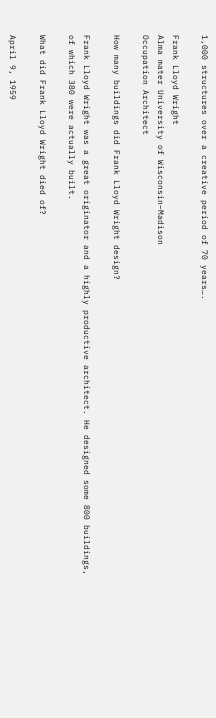1,000 structures over a creative period of 70 years….

Frank Lloyd Wright
Alma mater University of Wisconsin–Madison
Occupation Architect

How many buildings did Frank Lloyd Wright design?

Frank Lloyd Wright was a great originator and a highly productive architect. He designed some 800 buildings, of which 380 were actually built.

What did Frank Lloyd Wright died of?

April 9, 1959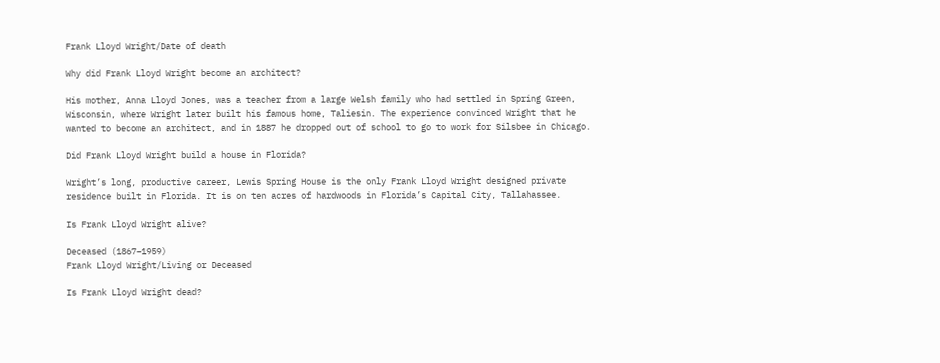Frank Lloyd Wright/Date of death

Why did Frank Lloyd Wright become an architect?

His mother, Anna Lloyd Jones, was a teacher from a large Welsh family who had settled in Spring Green, Wisconsin, where Wright later built his famous home, Taliesin. The experience convinced Wright that he wanted to become an architect, and in 1887 he dropped out of school to go to work for Silsbee in Chicago.

Did Frank Lloyd Wright build a house in Florida?

Wright’s long, productive career, Lewis Spring House is the only Frank Lloyd Wright designed private residence built in Florida. It is on ten acres of hardwoods in Florida’s Capital City, Tallahassee.

Is Frank Lloyd Wright alive?

Deceased (1867–1959)
Frank Lloyd Wright/Living or Deceased

Is Frank Lloyd Wright dead?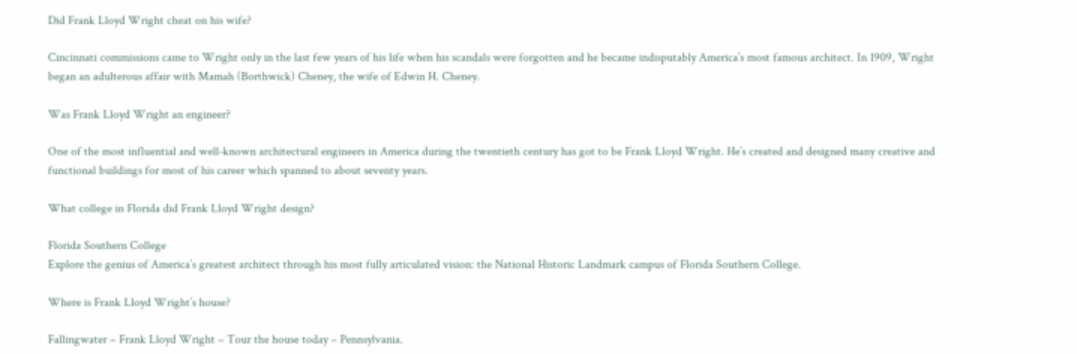Did Frank Lloyd Wright cheat on his wife?

Cincinnati commissions came to Wright only in the last few years of his life when his scandals were forgotten and he became indisputably America’s most famous architect. In 1909, Wright began an adulterous affair with Mamah (Borthwick) Cheney, the wife of Edwin H. Cheney.

Was Frank Lloyd Wright an engineer?

One of the most influential and well-known architectural engineers in America during the twentieth century has got to be Frank Lloyd Wright. He’s created and designed many creative and functional buildings for most of his career which spanned to about seventy years.

What college in Florida did Frank Lloyd Wright design?

Florida Southern College
Explore the genius of America’s greatest architect through his most fully articulated vision: the National Historic Landmark campus of Florida Southern College.

Where is Frank Lloyd Wright’s house?

Fallingwater – Frank Lloyd Wright – Tour the house today – Pennsylvania.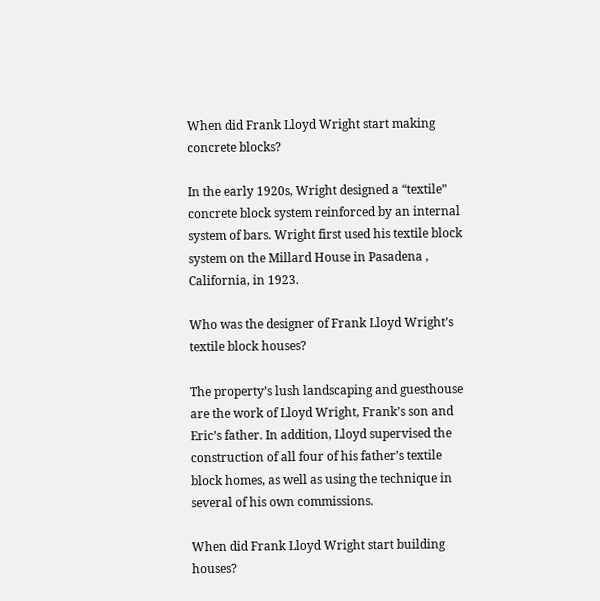When did Frank Lloyd Wright start making concrete blocks?

In the early 1920s, Wright designed a “textile” concrete block system reinforced by an internal system of bars. Wright first used his textile block system on the Millard House in Pasadena , California, in 1923.

Who was the designer of Frank Lloyd Wright’s textile block houses?

The property’s lush landscaping and guesthouse are the work of Lloyd Wright, Frank’s son and Eric’s father. In addition, Lloyd supervised the construction of all four of his father’s textile block homes, as well as using the technique in several of his own commissions.

When did Frank Lloyd Wright start building houses?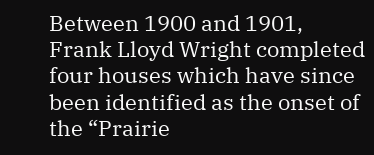Between 1900 and 1901, Frank Lloyd Wright completed four houses which have since been identified as the onset of the “Prairie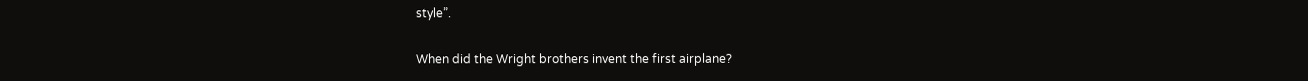style”.

When did the Wright brothers invent the first airplane?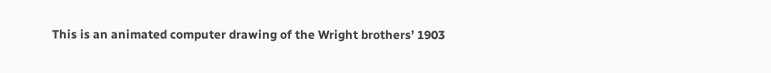This is an animated computer drawing of the Wright brothers’ 1903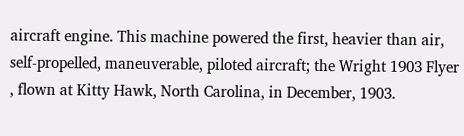aircraft engine. This machine powered the first, heavier than air, self-propelled, maneuverable, piloted aircraft; the Wright 1903 Flyer , flown at Kitty Hawk, North Carolina, in December, 1903.